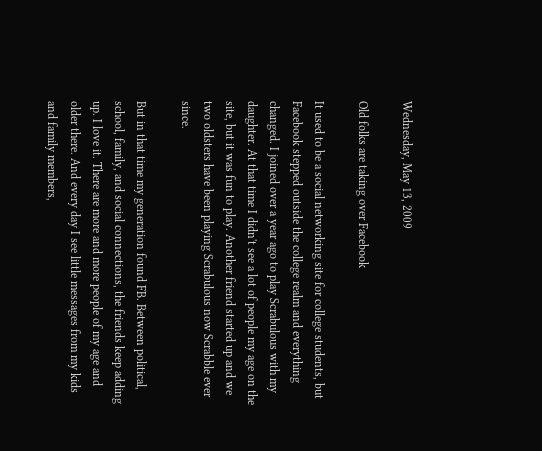Wednesday, May 13, 2009

Old folks are taking over Facebook

It used to be a social networking site for college students, but Facebook stepped outside the college realm and everything changed. I joined over a year ago to play Scrabulous with my daughter. At that time I didn't see a lot of people my age on the site, but it was fun to play. Another friend started up and we two oldsters have been playing Scrabulous now Scrabble ever since.

But in that time my generation found FB. Between political, school, family, and social connections, the friends keep adding up. I love it. There are more and more people of my age and older there. And every day I see little messages from my kids and family members,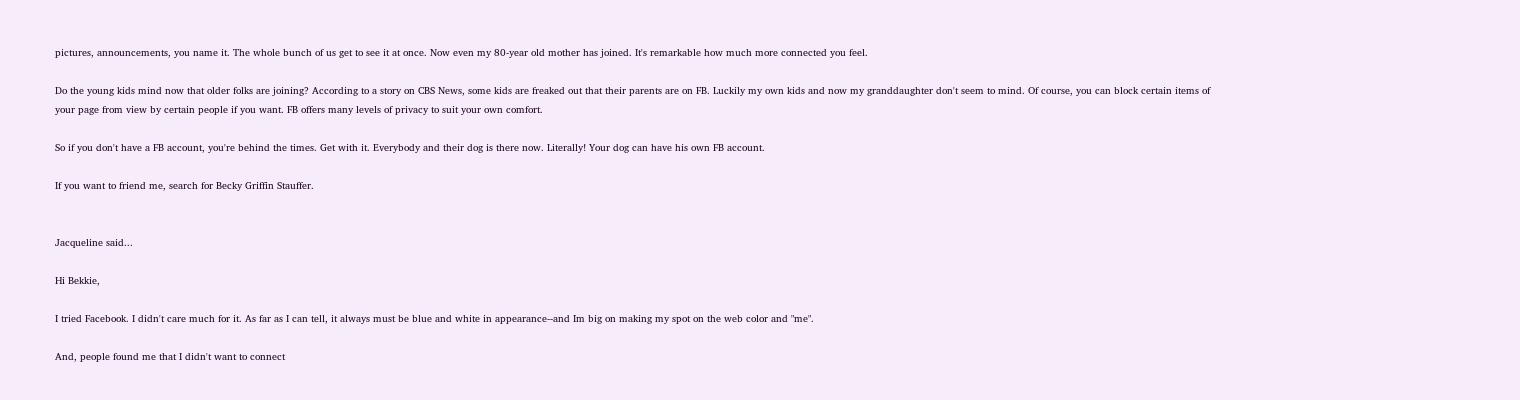pictures, announcements, you name it. The whole bunch of us get to see it at once. Now even my 80-year old mother has joined. It's remarkable how much more connected you feel.

Do the young kids mind now that older folks are joining? According to a story on CBS News, some kids are freaked out that their parents are on FB. Luckily my own kids and now my granddaughter don't seem to mind. Of course, you can block certain items of your page from view by certain people if you want. FB offers many levels of privacy to suit your own comfort.

So if you don't have a FB account, you're behind the times. Get with it. Everybody and their dog is there now. Literally! Your dog can have his own FB account.

If you want to friend me, search for Becky Griffin Stauffer.


Jacqueline said...

Hi Bekkie,

I tried Facebook. I didn't care much for it. As far as I can tell, it always must be blue and white in appearance--and Im big on making my spot on the web color and "me".

And, people found me that I didn't want to connect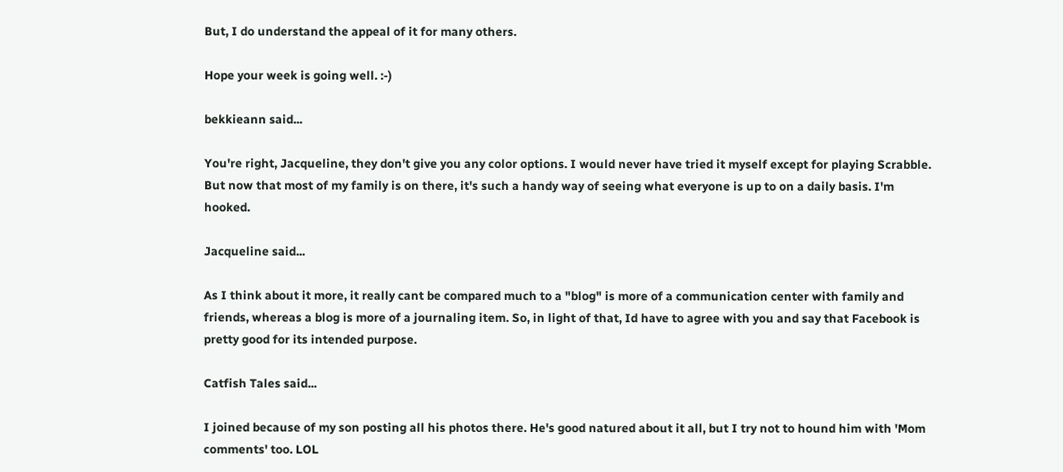But, I do understand the appeal of it for many others.

Hope your week is going well. :-)

bekkieann said...

You're right, Jacqueline, they don't give you any color options. I would never have tried it myself except for playing Scrabble. But now that most of my family is on there, it's such a handy way of seeing what everyone is up to on a daily basis. I'm hooked.

Jacqueline said...

As I think about it more, it really cant be compared much to a "blog" is more of a communication center with family and friends, whereas a blog is more of a journaling item. So, in light of that, Id have to agree with you and say that Facebook is pretty good for its intended purpose.

Catfish Tales said...

I joined because of my son posting all his photos there. He's good natured about it all, but I try not to hound him with 'Mom comments' too. LOL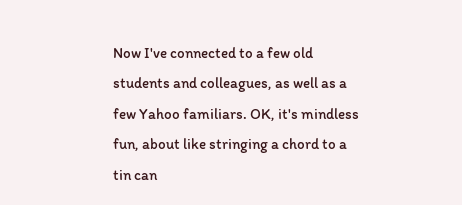Now I've connected to a few old students and colleagues, as well as a few Yahoo familiars. OK, it's mindless fun, about like stringing a chord to a tin can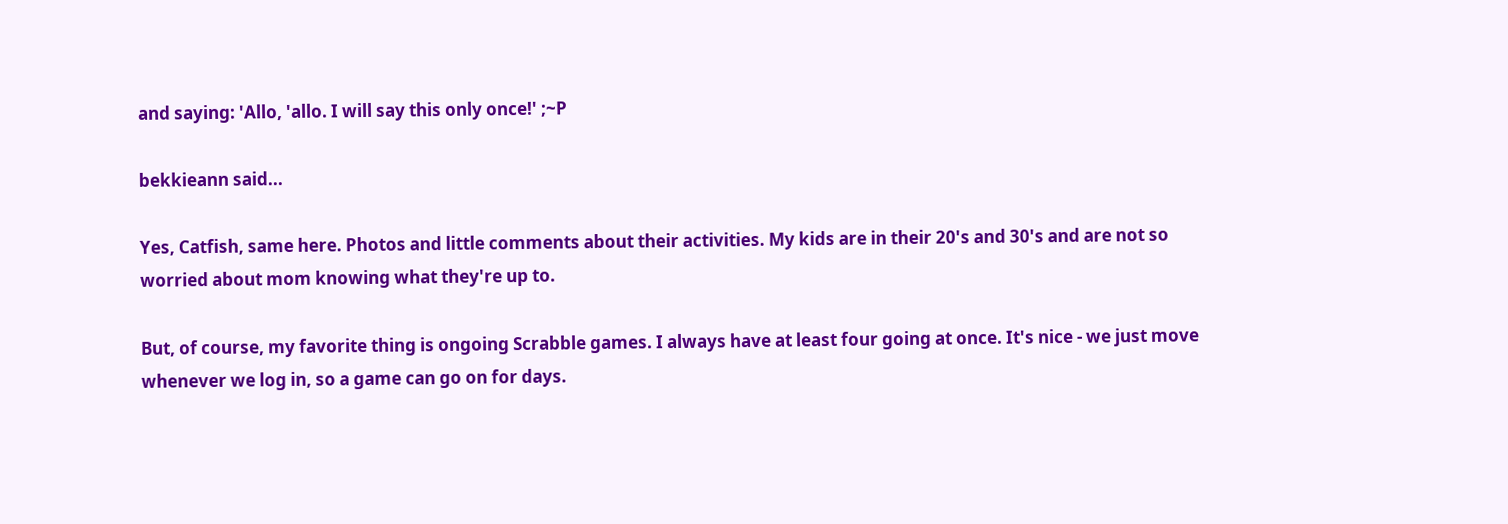and saying: 'Allo, 'allo. I will say this only once!' ;~P

bekkieann said...

Yes, Catfish, same here. Photos and little comments about their activities. My kids are in their 20's and 30's and are not so worried about mom knowing what they're up to.

But, of course, my favorite thing is ongoing Scrabble games. I always have at least four going at once. It's nice - we just move whenever we log in, so a game can go on for days.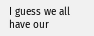I guess we all have our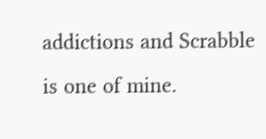addictions and Scrabble is one of mine.